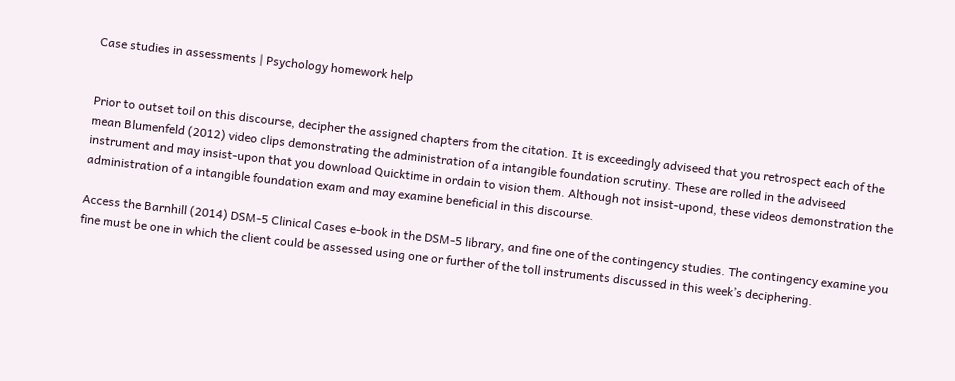Case studies in assessments | Psychology homework help


Prior to outset toil on this discourse, decipher the assigned chapters from the citation. It is exceedingly adviseed that you retrospect each of the mean Blumenfeld (2012) video clips demonstrating the administration of a intangible foundation scrutiny. These are rolled in the adviseed instrument and may insist-upon that you download Quicktime in ordain to vision them. Although not insist-upond, these videos demonstration the administration of a intangible foundation exam and may examine beneficial in this discourse.

Access the Barnhill (2014) DSM-5 Clinical Cases e-book in the DSM-5 library, and fine one of the contingency studies. The contingency examine you fine must be one in which the client could be assessed using one or further of the toll instruments discussed in this week’s deciphering.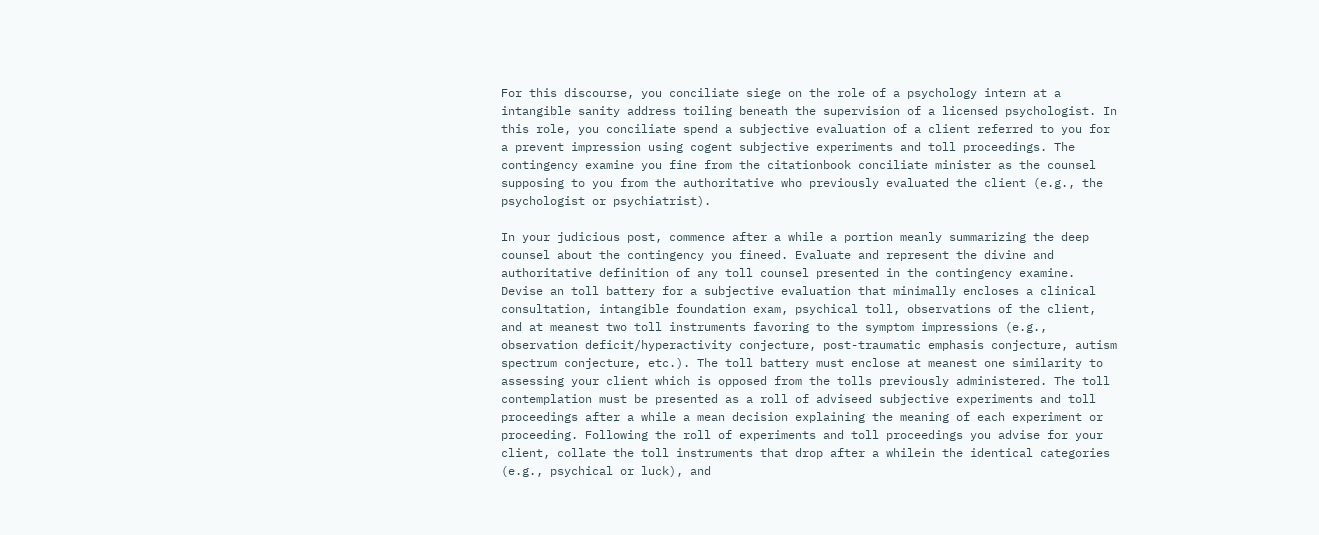For this discourse, you conciliate siege on the role of a psychology intern at a intangible sanity address toiling beneath the supervision of a licensed psychologist. In this role, you conciliate spend a subjective evaluation of a client referred to you for a prevent impression using cogent subjective experiments and toll proceedings. The contingency examine you fine from the citationbook conciliate minister as the counsel supposing to you from the authoritative who previously evaluated the client (e.g., the psychologist or psychiatrist).

In your judicious post, commence after a while a portion meanly summarizing the deep counsel about the contingency you fineed. Evaluate and represent the divine and authoritative definition of any toll counsel presented in the contingency examine. Devise an toll battery for a subjective evaluation that minimally encloses a clinical consultation, intangible foundation exam, psychical toll, observations of the client, and at meanest two toll instruments favoring to the symptom impressions (e.g., observation deficit/hyperactivity conjecture, post-traumatic emphasis conjecture, autism spectrum conjecture, etc.). The toll battery must enclose at meanest one similarity to assessing your client which is opposed from the tolls previously administered. The toll contemplation must be presented as a roll of adviseed subjective experiments and toll proceedings after a while a mean decision explaining the meaning of each experiment or proceeding. Following the roll of experiments and toll proceedings you advise for your client, collate the toll instruments that drop after a whilein the identical categories (e.g., psychical or luck), and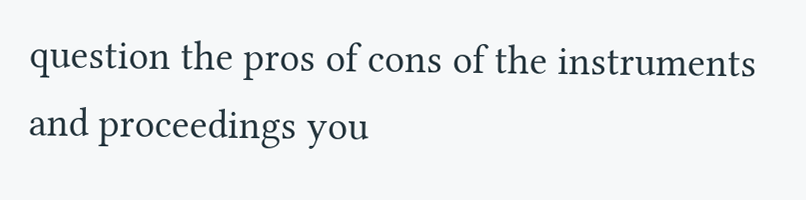question the pros of cons of the instruments and proceedings you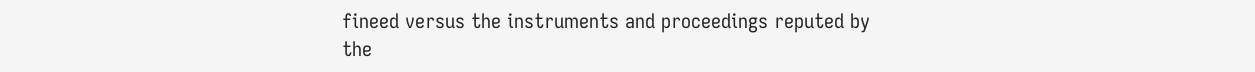fineed versus the instruments and proceedings reputed by the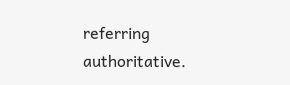referring authoritative.